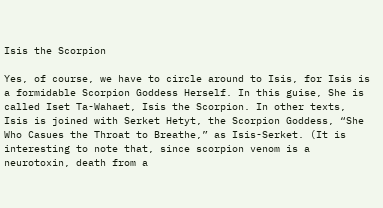Isis the Scorpion

Yes, of course, we have to circle around to Isis, for Isis is a formidable Scorpion Goddess Herself. In this guise, She is called Iset Ta-Wahaet, Isis the Scorpion. In other texts, Isis is joined with Serket Hetyt, the Scorpion Goddess, “She Who Casues the Throat to Breathe,” as Isis-Serket. (It is interesting to note that, since scorpion venom is a neurotoxin, death from a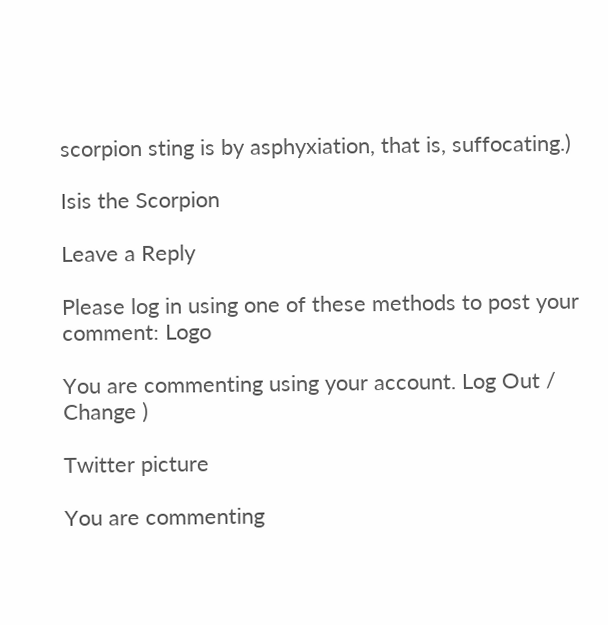scorpion sting is by asphyxiation, that is, suffocating.)

Isis the Scorpion

Leave a Reply

Please log in using one of these methods to post your comment: Logo

You are commenting using your account. Log Out /  Change )

Twitter picture

You are commenting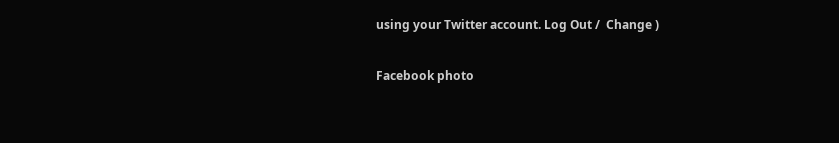using your Twitter account. Log Out /  Change )

Facebook photo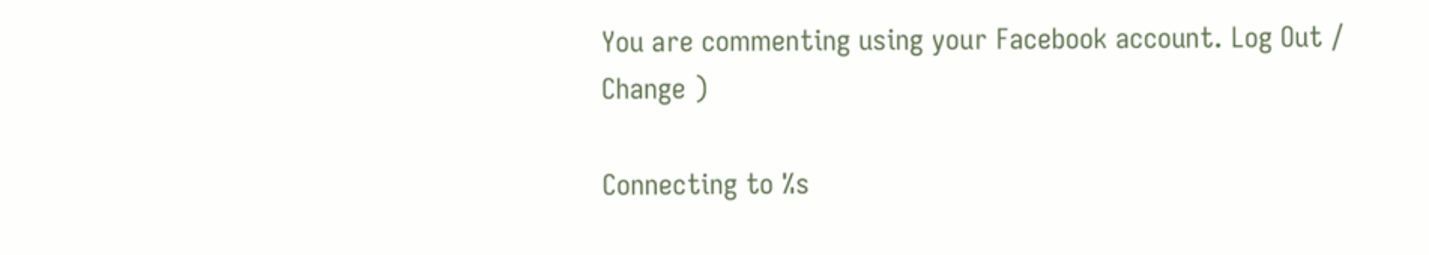You are commenting using your Facebook account. Log Out /  Change )

Connecting to %s